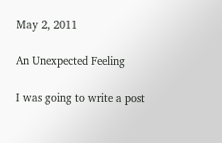May 2, 2011

An Unexpected Feeling

I was going to write a post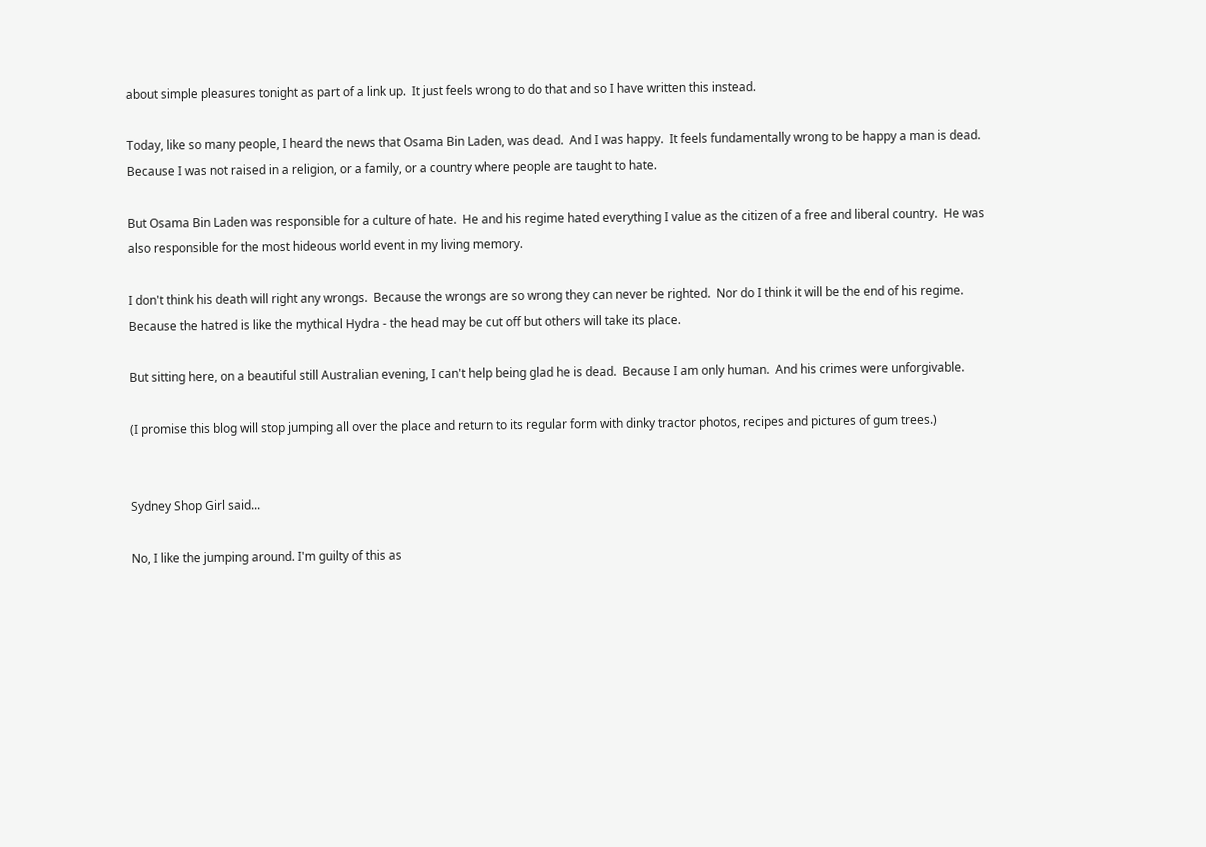about simple pleasures tonight as part of a link up.  It just feels wrong to do that and so I have written this instead.

Today, like so many people, I heard the news that Osama Bin Laden, was dead.  And I was happy.  It feels fundamentally wrong to be happy a man is dead.  Because I was not raised in a religion, or a family, or a country where people are taught to hate.

But Osama Bin Laden was responsible for a culture of hate.  He and his regime hated everything I value as the citizen of a free and liberal country.  He was also responsible for the most hideous world event in my living memory.

I don't think his death will right any wrongs.  Because the wrongs are so wrong they can never be righted.  Nor do I think it will be the end of his regime.   Because the hatred is like the mythical Hydra - the head may be cut off but others will take its place.

But sitting here, on a beautiful still Australian evening, I can't help being glad he is dead.  Because I am only human.  And his crimes were unforgivable.

(I promise this blog will stop jumping all over the place and return to its regular form with dinky tractor photos, recipes and pictures of gum trees.)


Sydney Shop Girl said...

No, I like the jumping around. I'm guilty of this as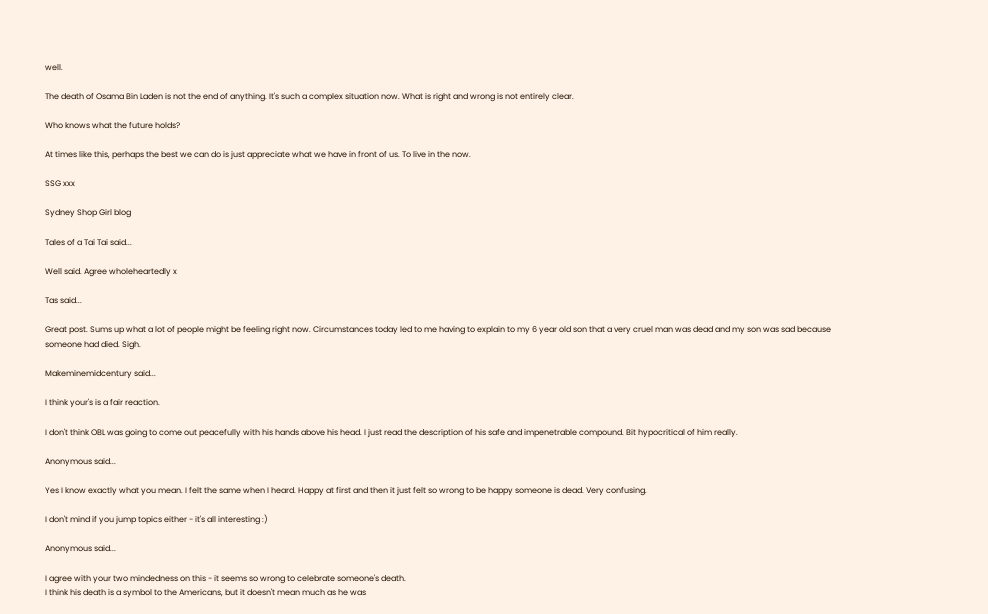well.

The death of Osama Bin Laden is not the end of anything. It's such a complex situation now. What is right and wrong is not entirely clear.

Who knows what the future holds?

At times like this, perhaps the best we can do is just appreciate what we have in front of us. To live in the now.

SSG xxx

Sydney Shop Girl blog

Tales of a Tai Tai said...

Well said. Agree wholeheartedly x

Tas said...

Great post. Sums up what a lot of people might be feeling right now. Circumstances today led to me having to explain to my 6 year old son that a very cruel man was dead and my son was sad because someone had died. Sigh.

Makeminemidcentury said...

I think your's is a fair reaction.

I don't think OBL was going to come out peacefully with his hands above his head. I just read the description of his safe and impenetrable compound. Bit hypocritical of him really.

Anonymous said...

Yes I know exactly what you mean. I felt the same when I heard. Happy at first and then it just felt so wrong to be happy someone is dead. Very confusing.

I don't mind if you jump topics either - it's all interesting :)

Anonymous said...

I agree with your two mindedness on this - it seems so wrong to celebrate someone's death.
I think his death is a symbol to the Americans, but it doesn't mean much as he was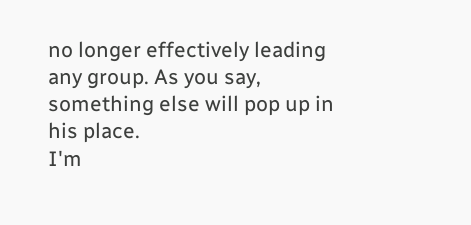no longer effectively leading any group. As you say, something else will pop up in his place.
I'm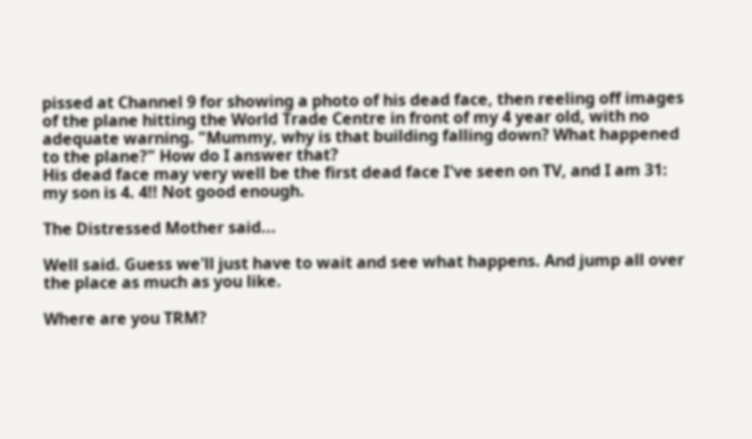pissed at Channel 9 for showing a photo of his dead face, then reeling off images of the plane hitting the World Trade Centre in front of my 4 year old, with no adequate warning. "Mummy, why is that building falling down? What happened to the plane?" How do I answer that?
His dead face may very well be the first dead face I've seen on TV, and I am 31: my son is 4. 4!! Not good enough.

The Distressed Mother said...

Well said. Guess we'll just have to wait and see what happens. And jump all over the place as much as you like.

Where are you TRM?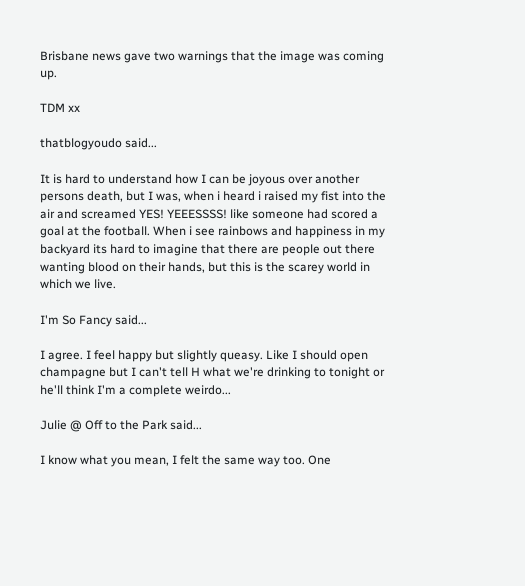Brisbane news gave two warnings that the image was coming up.

TDM xx

thatblogyoudo said...

It is hard to understand how I can be joyous over another persons death, but I was, when i heard i raised my fist into the air and screamed YES! YEEESSSS! like someone had scored a goal at the football. When i see rainbows and happiness in my backyard its hard to imagine that there are people out there wanting blood on their hands, but this is the scarey world in which we live.

I'm So Fancy said...

I agree. I feel happy but slightly queasy. Like I should open champagne but I can't tell H what we're drinking to tonight or he'll think I'm a complete weirdo...

Julie @ Off to the Park said...

I know what you mean, I felt the same way too. One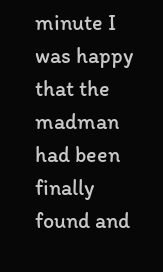minute I was happy that the madman had been finally found and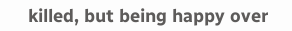killed, but being happy over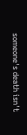someone's death isn't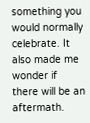something you would normally celebrate. It also made me wonder if there will be an aftermath.